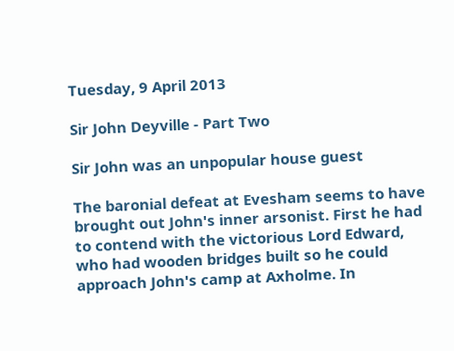Tuesday, 9 April 2013

Sir John Deyville - Part Two

Sir John was an unpopular house guest

The baronial defeat at Evesham seems to have brought out John's inner arsonist. First he had to contend with the victorious Lord Edward, who had wooden bridges built so he could approach John's camp at Axholme. In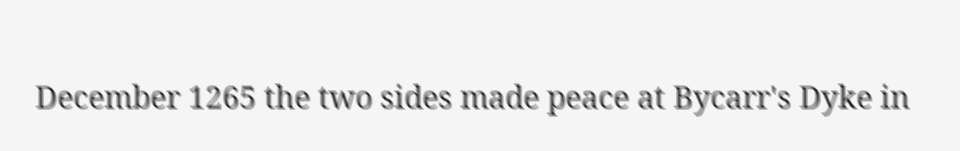December 1265 the two sides made peace at Bycarr's Dyke in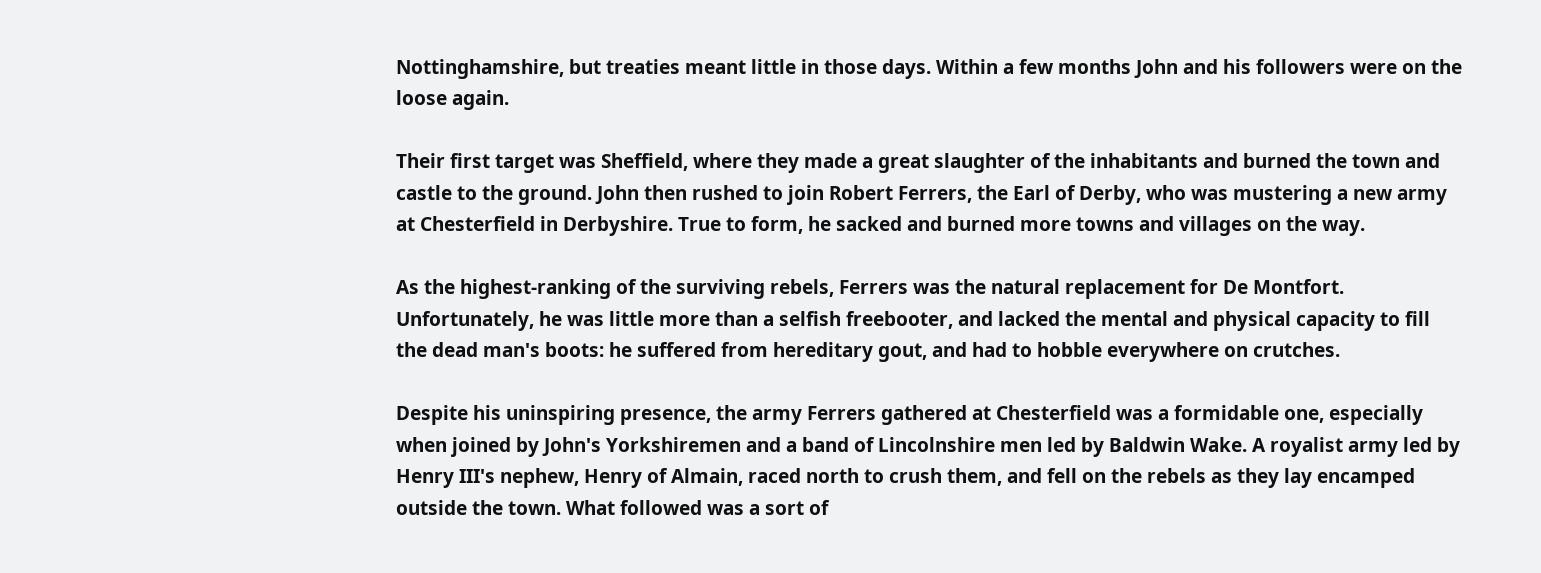Nottinghamshire, but treaties meant little in those days. Within a few months John and his followers were on the loose again.

Their first target was Sheffield, where they made a great slaughter of the inhabitants and burned the town and castle to the ground. John then rushed to join Robert Ferrers, the Earl of Derby, who was mustering a new army at Chesterfield in Derbyshire. True to form, he sacked and burned more towns and villages on the way.

As the highest-ranking of the surviving rebels, Ferrers was the natural replacement for De Montfort. Unfortunately, he was little more than a selfish freebooter, and lacked the mental and physical capacity to fill the dead man's boots: he suffered from hereditary gout, and had to hobble everywhere on crutches.

Despite his uninspiring presence, the army Ferrers gathered at Chesterfield was a formidable one, especially when joined by John's Yorkshiremen and a band of Lincolnshire men led by Baldwin Wake. A royalist army led by Henry III's nephew, Henry of Almain, raced north to crush them, and fell on the rebels as they lay encamped outside the town. What followed was a sort of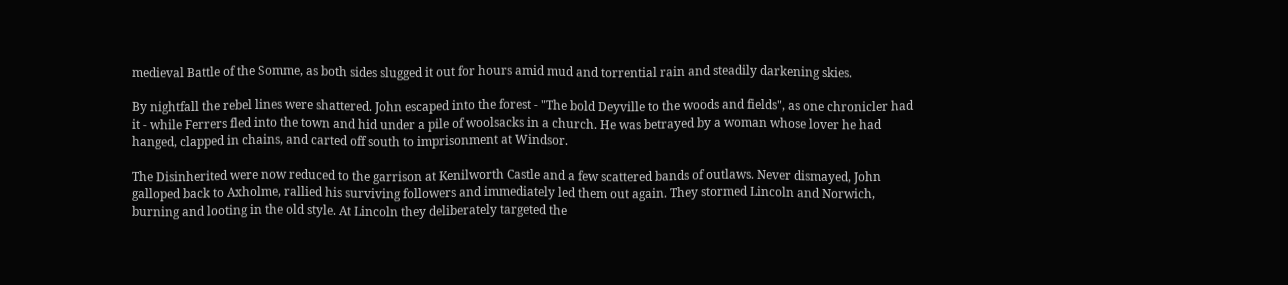medieval Battle of the Somme, as both sides slugged it out for hours amid mud and torrential rain and steadily darkening skies.

By nightfall the rebel lines were shattered. John escaped into the forest - "The bold Deyville to the woods and fields", as one chronicler had it - while Ferrers fled into the town and hid under a pile of woolsacks in a church. He was betrayed by a woman whose lover he had hanged, clapped in chains, and carted off south to imprisonment at Windsor.

The Disinherited were now reduced to the garrison at Kenilworth Castle and a few scattered bands of outlaws. Never dismayed, John galloped back to Axholme, rallied his surviving followers and immediately led them out again. They stormed Lincoln and Norwich, burning and looting in the old style. At Lincoln they deliberately targeted the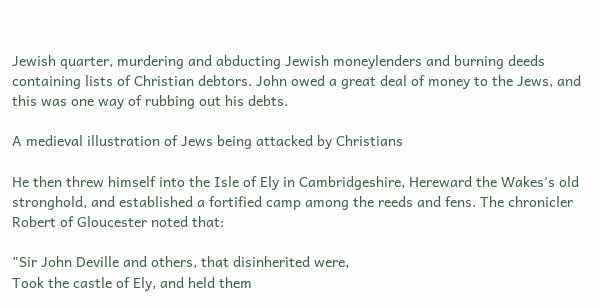Jewish quarter, murdering and abducting Jewish moneylenders and burning deeds containing lists of Christian debtors. John owed a great deal of money to the Jews, and this was one way of rubbing out his debts.

A medieval illustration of Jews being attacked by Christians

He then threw himself into the Isle of Ely in Cambridgeshire, Hereward the Wakes's old stronghold, and established a fortified camp among the reeds and fens. The chronicler Robert of Gloucester noted that:

"Sir John Deville and others, that disinherited were,
Took the castle of Ely, and held them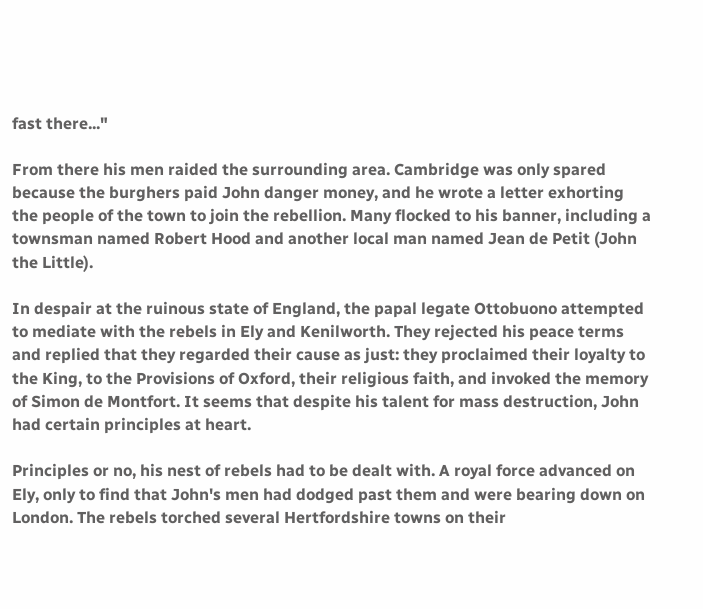fast there..."

From there his men raided the surrounding area. Cambridge was only spared because the burghers paid John danger money, and he wrote a letter exhorting the people of the town to join the rebellion. Many flocked to his banner, including a townsman named Robert Hood and another local man named Jean de Petit (John the Little).

In despair at the ruinous state of England, the papal legate Ottobuono attempted to mediate with the rebels in Ely and Kenilworth. They rejected his peace terms and replied that they regarded their cause as just: they proclaimed their loyalty to the King, to the Provisions of Oxford, their religious faith, and invoked the memory of Simon de Montfort. It seems that despite his talent for mass destruction, John had certain principles at heart.

Principles or no, his nest of rebels had to be dealt with. A royal force advanced on Ely, only to find that John's men had dodged past them and were bearing down on London. The rebels torched several Hertfordshire towns on their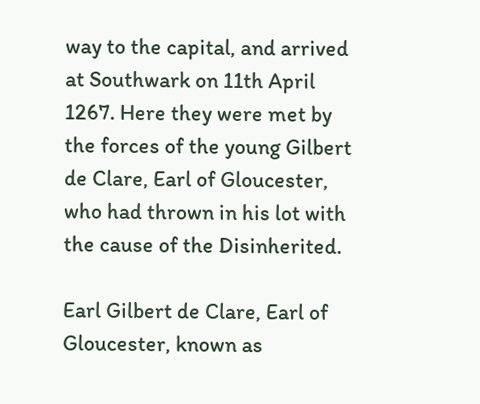way to the capital, and arrived at Southwark on 11th April 1267. Here they were met by the forces of the young Gilbert de Clare, Earl of Gloucester, who had thrown in his lot with the cause of the Disinherited.

Earl Gilbert de Clare, Earl of Gloucester, known as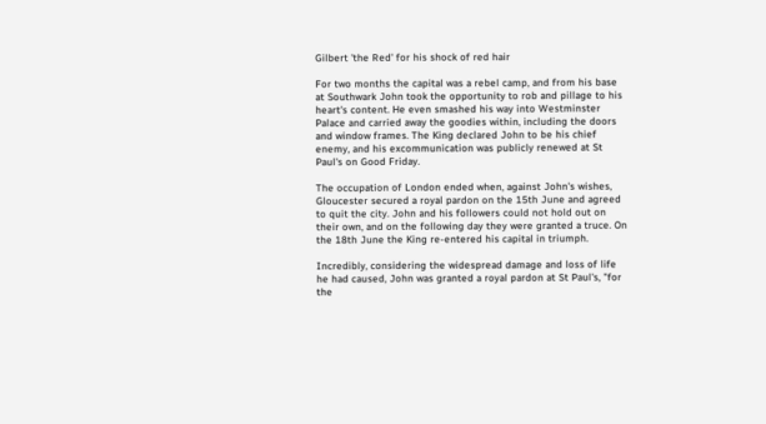Gilbert 'the Red' for his shock of red hair

For two months the capital was a rebel camp, and from his base at Southwark John took the opportunity to rob and pillage to his heart's content. He even smashed his way into Westminster Palace and carried away the goodies within, including the doors and window frames. The King declared John to be his chief enemy, and his excommunication was publicly renewed at St Paul's on Good Friday.

The occupation of London ended when, against John's wishes, Gloucester secured a royal pardon on the 15th June and agreed to quit the city. John and his followers could not hold out on their own, and on the following day they were granted a truce. On the 18th June the King re-entered his capital in triumph.

Incredibly, considering the widespread damage and loss of life he had caused, John was granted a royal pardon at St Paul's, "for the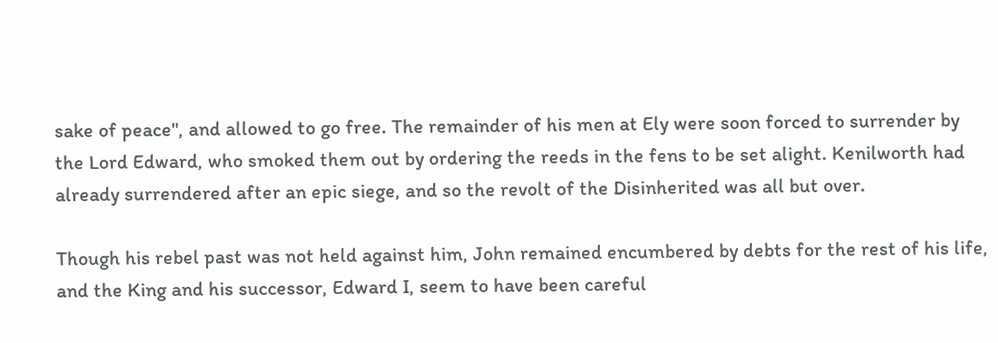sake of peace", and allowed to go free. The remainder of his men at Ely were soon forced to surrender by the Lord Edward, who smoked them out by ordering the reeds in the fens to be set alight. Kenilworth had already surrendered after an epic siege, and so the revolt of the Disinherited was all but over.

Though his rebel past was not held against him, John remained encumbered by debts for the rest of his life, and the King and his successor, Edward I, seem to have been careful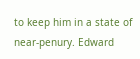to keep him in a state of near-penury. Edward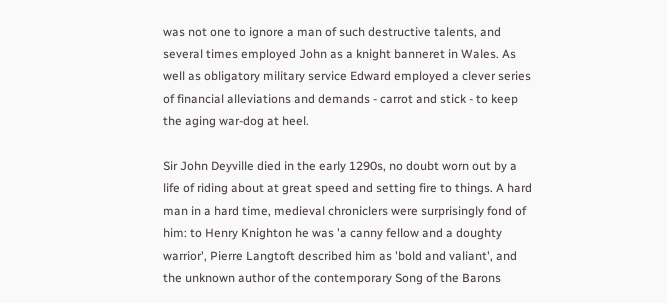was not one to ignore a man of such destructive talents, and several times employed John as a knight banneret in Wales. As well as obligatory military service Edward employed a clever series of financial alleviations and demands - carrot and stick - to keep the aging war-dog at heel.

Sir John Deyville died in the early 1290s, no doubt worn out by a life of riding about at great speed and setting fire to things. A hard man in a hard time, medieval chroniclers were surprisingly fond of him: to Henry Knighton he was 'a canny fellow and a doughty warrior', Pierre Langtoft described him as 'bold and valiant', and the unknown author of the contemporary Song of the Barons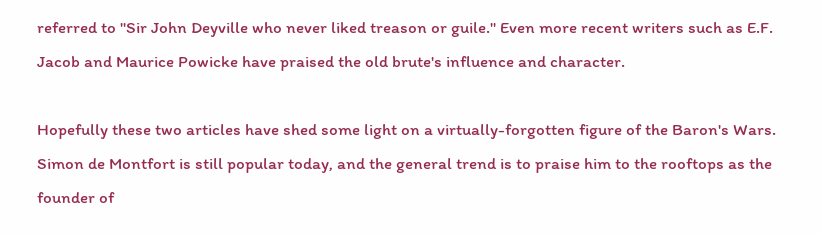referred to "Sir John Deyville who never liked treason or guile." Even more recent writers such as E.F. Jacob and Maurice Powicke have praised the old brute's influence and character.

Hopefully these two articles have shed some light on a virtually-forgotten figure of the Baron's Wars. Simon de Montfort is still popular today, and the general trend is to praise him to the rooftops as the founder of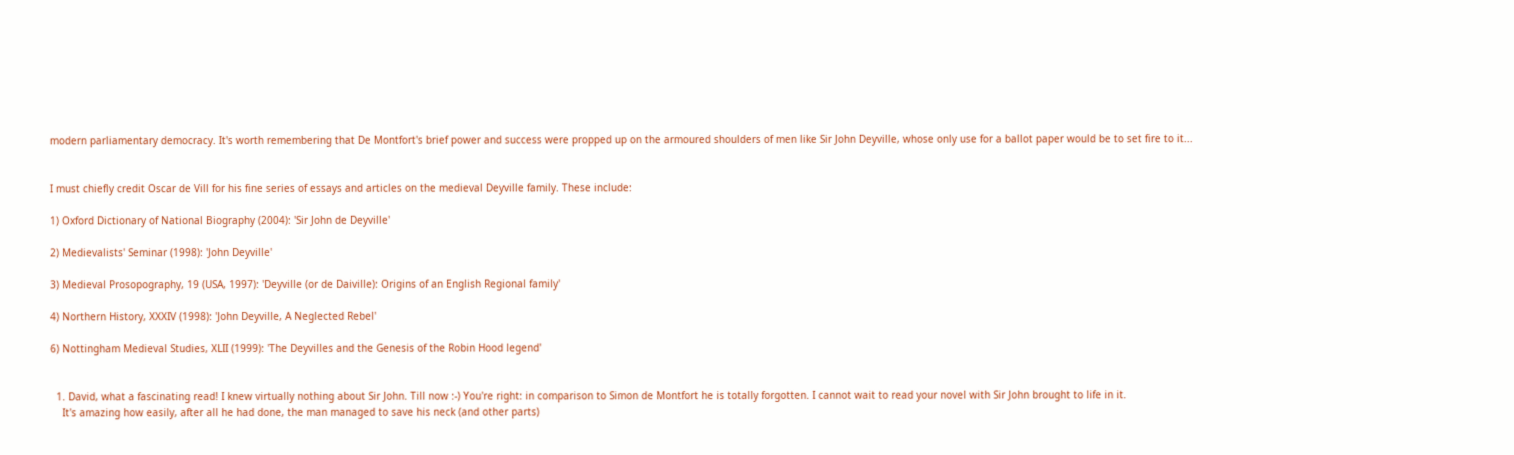modern parliamentary democracy. It's worth remembering that De Montfort's brief power and success were propped up on the armoured shoulders of men like Sir John Deyville, whose only use for a ballot paper would be to set fire to it...


I must chiefly credit Oscar de Vill for his fine series of essays and articles on the medieval Deyville family. These include:

1) Oxford Dictionary of National Biography (2004): 'Sir John de Deyville'

2) Medievalists' Seminar (1998): 'John Deyville'

3) Medieval Prosopography, 19 (USA, 1997): 'Deyville (or de Daiville): Origins of an English Regional family'

4) Northern History, XXXIV (1998): 'John Deyville, A Neglected Rebel'

6) Nottingham Medieval Studies, XLII (1999): 'The Deyvilles and the Genesis of the Robin Hood legend'


  1. David, what a fascinating read! I knew virtually nothing about Sir John. Till now :-) You're right: in comparison to Simon de Montfort he is totally forgotten. I cannot wait to read your novel with Sir John brought to life in it.
    It's amazing how easily, after all he had done, the man managed to save his neck (and other parts)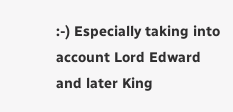:-) Especially taking into account Lord Edward and later King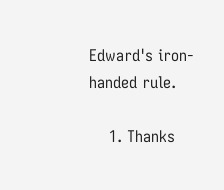Edward's iron-handed rule.

    1. Thanks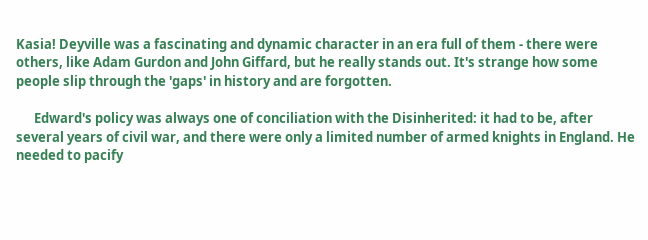Kasia! Deyville was a fascinating and dynamic character in an era full of them - there were others, like Adam Gurdon and John Giffard, but he really stands out. It's strange how some people slip through the 'gaps' in history and are forgotten.

      Edward's policy was always one of conciliation with the Disinherited: it had to be, after several years of civil war, and there were only a limited number of armed knights in England. He needed to pacify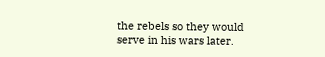the rebels so they would serve in his wars later.